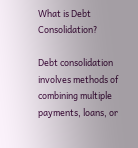What is Debt Consolidation?

Debt consolidation involves methods of combining multiple payments, loans, or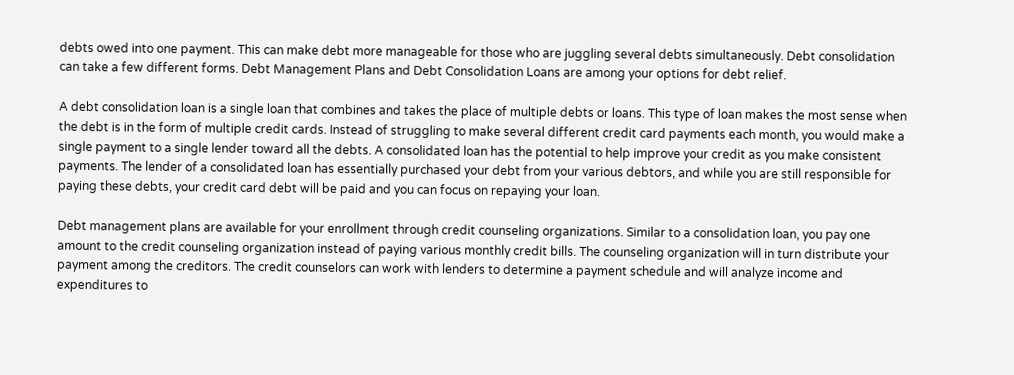debts owed into one payment. This can make debt more manageable for those who are juggling several debts simultaneously. Debt consolidation can take a few different forms. Debt Management Plans and Debt Consolidation Loans are among your options for debt relief.

A debt consolidation loan is a single loan that combines and takes the place of multiple debts or loans. This type of loan makes the most sense when the debt is in the form of multiple credit cards. Instead of struggling to make several different credit card payments each month, you would make a single payment to a single lender toward all the debts. A consolidated loan has the potential to help improve your credit as you make consistent payments. The lender of a consolidated loan has essentially purchased your debt from your various debtors, and while you are still responsible for paying these debts, your credit card debt will be paid and you can focus on repaying your loan.

Debt management plans are available for your enrollment through credit counseling organizations. Similar to a consolidation loan, you pay one amount to the credit counseling organization instead of paying various monthly credit bills. The counseling organization will in turn distribute your payment among the creditors. The credit counselors can work with lenders to determine a payment schedule and will analyze income and expenditures to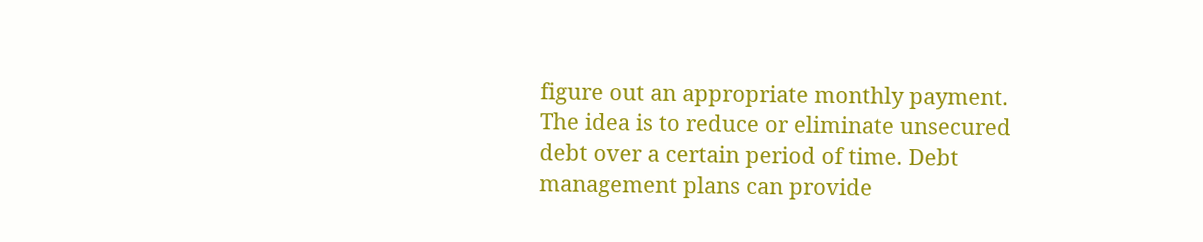figure out an appropriate monthly payment. The idea is to reduce or eliminate unsecured debt over a certain period of time. Debt management plans can provide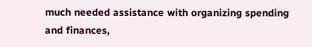much needed assistance with organizing spending and finances,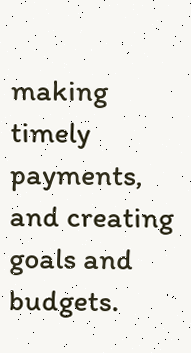making timely payments, and creating goals and budgets.